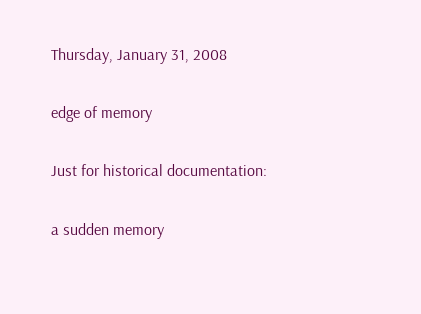Thursday, January 31, 2008

edge of memory

Just for historical documentation:

a sudden memory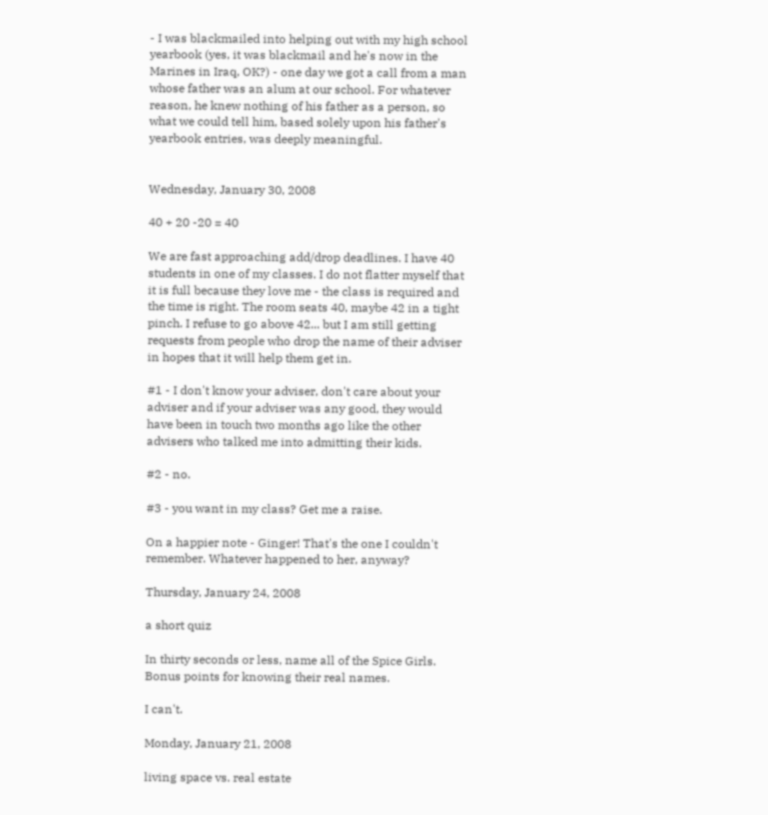- I was blackmailed into helping out with my high school yearbook (yes, it was blackmail and he's now in the Marines in Iraq, OK?) - one day we got a call from a man whose father was an alum at our school. For whatever reason, he knew nothing of his father as a person, so what we could tell him, based solely upon his father's yearbook entries, was deeply meaningful.


Wednesday, January 30, 2008

40 + 20 -20 = 40

We are fast approaching add/drop deadlines. I have 40 students in one of my classes. I do not flatter myself that it is full because they love me - the class is required and the time is right. The room seats 40, maybe 42 in a tight pinch. I refuse to go above 42... but I am still getting requests from people who drop the name of their adviser in hopes that it will help them get in.

#1 - I don't know your adviser, don't care about your adviser and if your adviser was any good, they would have been in touch two months ago like the other advisers who talked me into admitting their kids.

#2 - no.

#3 - you want in my class? Get me a raise.

On a happier note - Ginger! That's the one I couldn't remember. Whatever happened to her, anyway?

Thursday, January 24, 2008

a short quiz

In thirty seconds or less, name all of the Spice Girls. Bonus points for knowing their real names.

I can't.

Monday, January 21, 2008

living space vs. real estate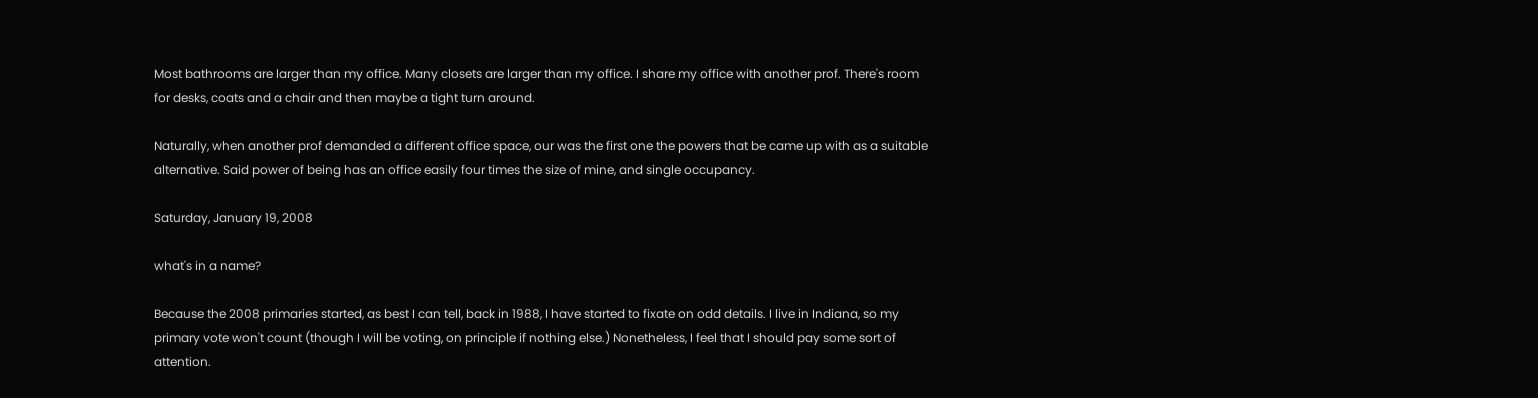Most bathrooms are larger than my office. Many closets are larger than my office. I share my office with another prof. There's room for desks, coats and a chair and then maybe a tight turn around.

Naturally, when another prof demanded a different office space, our was the first one the powers that be came up with as a suitable alternative. Said power of being has an office easily four times the size of mine, and single occupancy.

Saturday, January 19, 2008

what's in a name?

Because the 2008 primaries started, as best I can tell, back in 1988, I have started to fixate on odd details. I live in Indiana, so my primary vote won't count (though I will be voting, on principle if nothing else.) Nonetheless, I feel that I should pay some sort of attention.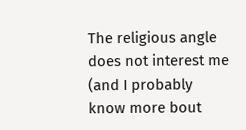The religious angle does not interest me (and I probably know more bout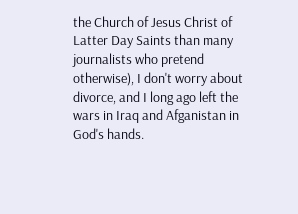the Church of Jesus Christ of Latter Day Saints than many journalists who pretend otherwise), I don't worry about divorce, and I long ago left the wars in Iraq and Afganistan in God's hands.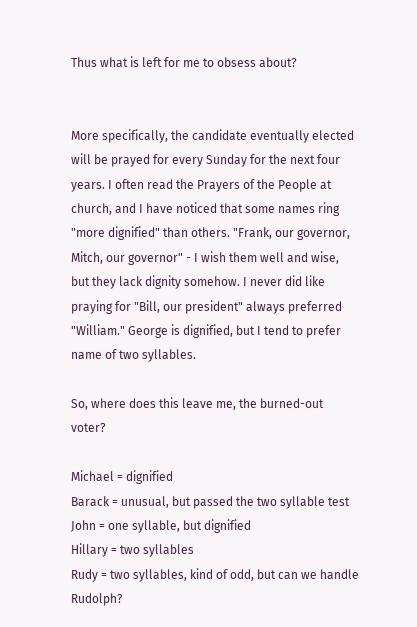Thus what is left for me to obsess about?


More specifically, the candidate eventually elected will be prayed for every Sunday for the next four years. I often read the Prayers of the People at church, and I have noticed that some names ring "more dignified" than others. "Frank, our governor, Mitch, our governor" - I wish them well and wise, but they lack dignity somehow. I never did like praying for "Bill, our president" always preferred "William." George is dignified, but I tend to prefer name of two syllables.

So, where does this leave me, the burned-out voter?

Michael = dignified
Barack = unusual, but passed the two syllable test
John = one syllable, but dignified
Hillary = two syllables
Rudy = two syllables, kind of odd, but can we handle Rudolph?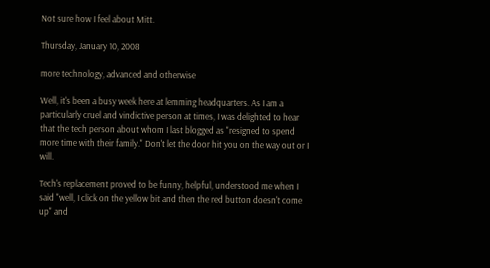Not sure how I feel about Mitt.

Thursday, January 10, 2008

more technology, advanced and otherwise

Well, it's been a busy week here at lemming headquarters. As I am a particularly cruel and vindictive person at times, I was delighted to hear that the tech person about whom I last blogged as "resigned to spend more time with their family." Don't let the door hit you on the way out or I will.

Tech's replacement proved to be funny, helpful, understood me when I said "well, I click on the yellow bit and then the red button doesn't come up" and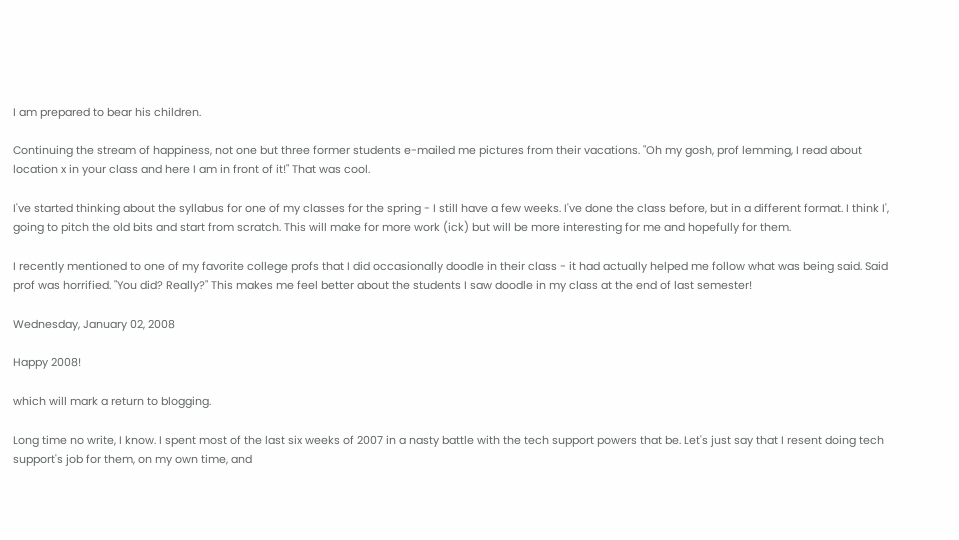I am prepared to bear his children.

Continuing the stream of happiness, not one but three former students e-mailed me pictures from their vacations. "Oh my gosh, prof lemming, I read about location x in your class and here I am in front of it!" That was cool.

I've started thinking about the syllabus for one of my classes for the spring - I still have a few weeks. I've done the class before, but in a different format. I think I', going to pitch the old bits and start from scratch. This will make for more work (ick) but will be more interesting for me and hopefully for them.

I recently mentioned to one of my favorite college profs that I did occasionally doodle in their class - it had actually helped me follow what was being said. Said prof was horrified. "You did? Really?" This makes me feel better about the students I saw doodle in my class at the end of last semester!

Wednesday, January 02, 2008

Happy 2008!

which will mark a return to blogging.

Long time no write, I know. I spent most of the last six weeks of 2007 in a nasty battle with the tech support powers that be. Let's just say that I resent doing tech support's job for them, on my own time, and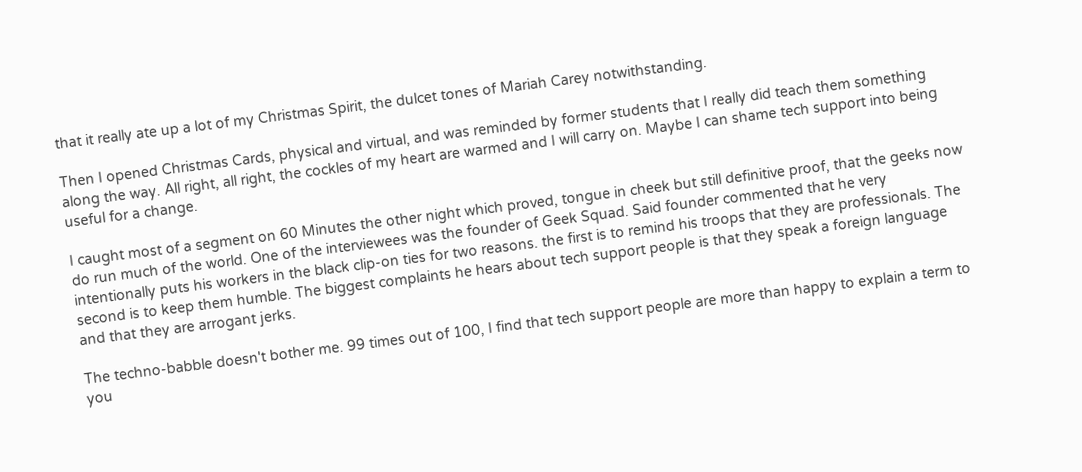that it really ate up a lot of my Christmas Spirit, the dulcet tones of Mariah Carey notwithstanding.

Then I opened Christmas Cards, physical and virtual, and was reminded by former students that I really did teach them something along the way. All right, all right, the cockles of my heart are warmed and I will carry on. Maybe I can shame tech support into being useful for a change.

I caught most of a segment on 60 Minutes the other night which proved, tongue in cheek but still definitive proof, that the geeks now do run much of the world. One of the interviewees was the founder of Geek Squad. Said founder commented that he very intentionally puts his workers in the black clip-on ties for two reasons. the first is to remind his troops that they are professionals. The second is to keep them humble. The biggest complaints he hears about tech support people is that they speak a foreign language and that they are arrogant jerks.

The techno-babble doesn't bother me. 99 times out of 100, I find that tech support people are more than happy to explain a term to you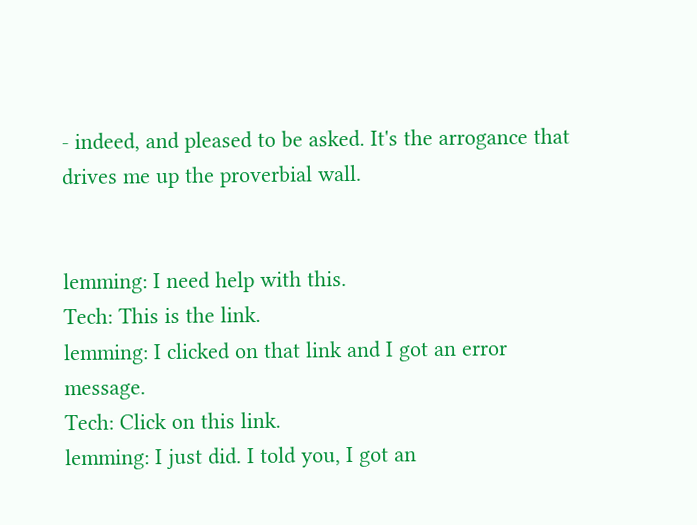- indeed, and pleased to be asked. It's the arrogance that drives me up the proverbial wall.


lemming: I need help with this.
Tech: This is the link.
lemming: I clicked on that link and I got an error message.
Tech: Click on this link.
lemming: I just did. I told you, I got an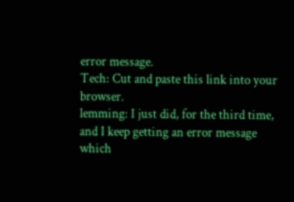error message.
Tech: Cut and paste this link into your browser.
lemming: I just did, for the third time, and I keep getting an error message which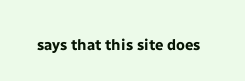says that this site does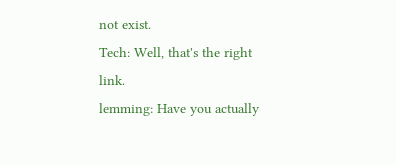not exist.
Tech: Well, that's the right link.
lemming: Have you actually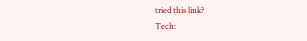tried this link?
Tech: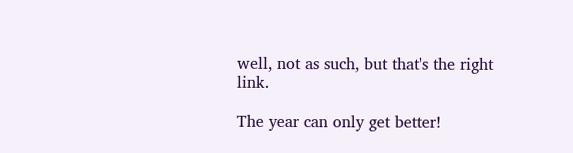well, not as such, but that's the right link.

The year can only get better!